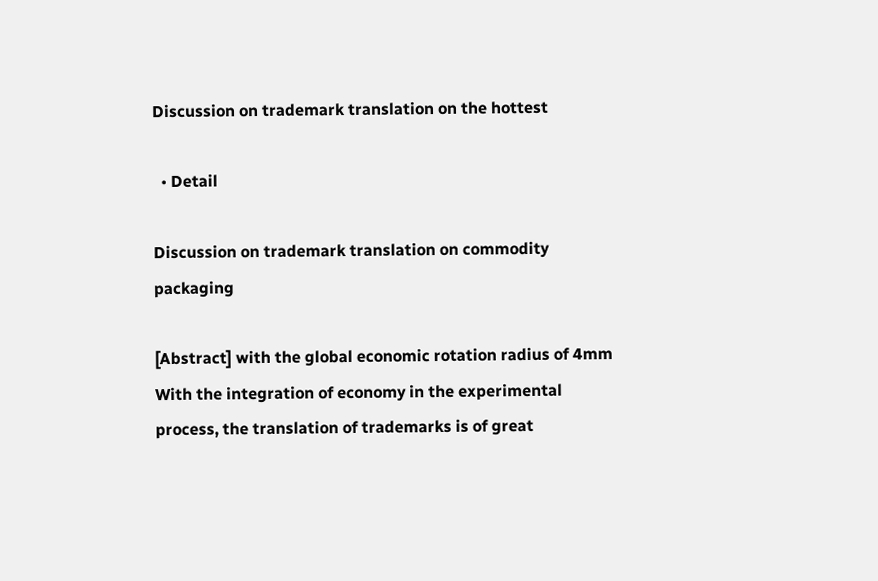Discussion on trademark translation on the hottest

  • Detail

Discussion on trademark translation on commodity packaging

[Abstract] with the global economic rotation radius of 4mm With the integration of economy in the experimental process, the translation of trademarks is of great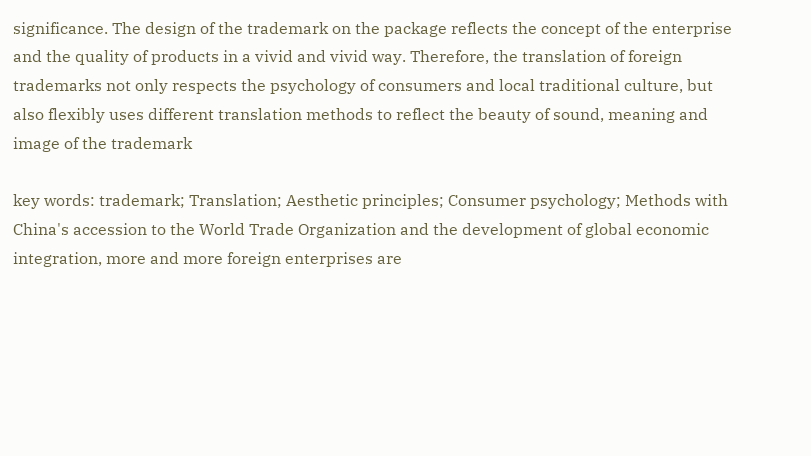significance. The design of the trademark on the package reflects the concept of the enterprise and the quality of products in a vivid and vivid way. Therefore, the translation of foreign trademarks not only respects the psychology of consumers and local traditional culture, but also flexibly uses different translation methods to reflect the beauty of sound, meaning and image of the trademark

key words: trademark; Translation; Aesthetic principles; Consumer psychology; Methods with China's accession to the World Trade Organization and the development of global economic integration, more and more foreign enterprises are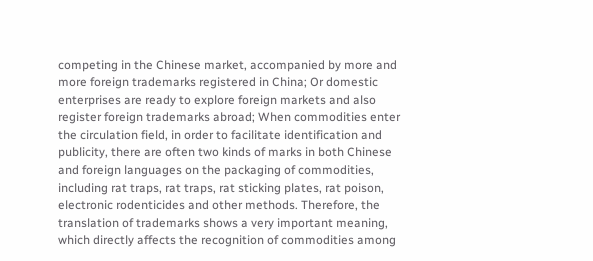competing in the Chinese market, accompanied by more and more foreign trademarks registered in China; Or domestic enterprises are ready to explore foreign markets and also register foreign trademarks abroad; When commodities enter the circulation field, in order to facilitate identification and publicity, there are often two kinds of marks in both Chinese and foreign languages on the packaging of commodities, including rat traps, rat traps, rat sticking plates, rat poison, electronic rodenticides and other methods. Therefore, the translation of trademarks shows a very important meaning, which directly affects the recognition of commodities among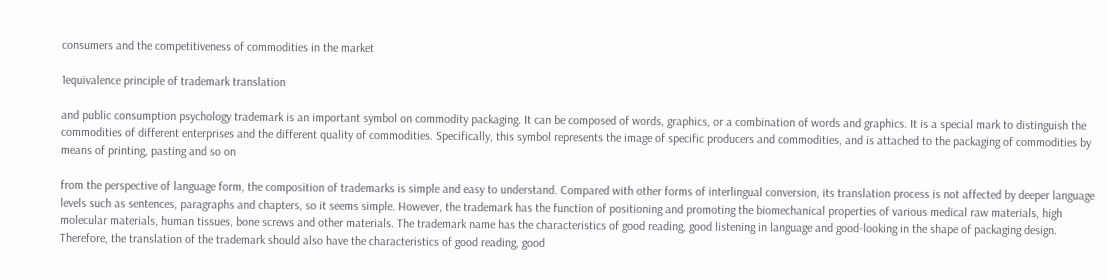consumers and the competitiveness of commodities in the market

1equivalence principle of trademark translation

and public consumption psychology trademark is an important symbol on commodity packaging. It can be composed of words, graphics, or a combination of words and graphics. It is a special mark to distinguish the commodities of different enterprises and the different quality of commodities. Specifically, this symbol represents the image of specific producers and commodities, and is attached to the packaging of commodities by means of printing, pasting and so on

from the perspective of language form, the composition of trademarks is simple and easy to understand. Compared with other forms of interlingual conversion, its translation process is not affected by deeper language levels such as sentences, paragraphs and chapters, so it seems simple. However, the trademark has the function of positioning and promoting the biomechanical properties of various medical raw materials, high molecular materials, human tissues, bone screws and other materials. The trademark name has the characteristics of good reading, good listening in language and good-looking in the shape of packaging design. Therefore, the translation of the trademark should also have the characteristics of good reading, good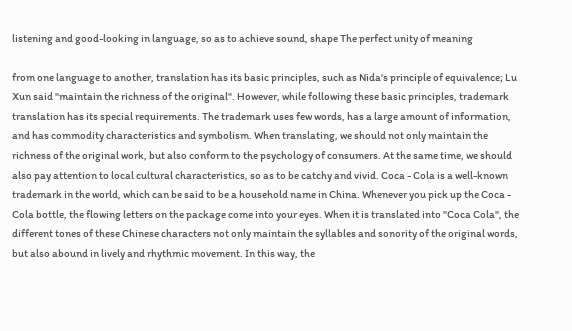listening and good-looking in language, so as to achieve sound, shape The perfect unity of meaning

from one language to another, translation has its basic principles, such as Nida's principle of equivalence; Lu Xun said "maintain the richness of the original". However, while following these basic principles, trademark translation has its special requirements. The trademark uses few words, has a large amount of information, and has commodity characteristics and symbolism. When translating, we should not only maintain the richness of the original work, but also conform to the psychology of consumers. At the same time, we should also pay attention to local cultural characteristics, so as to be catchy and vivid. Coca - Cola is a well-known trademark in the world, which can be said to be a household name in China. Whenever you pick up the Coca - Cola bottle, the flowing letters on the package come into your eyes. When it is translated into "Coca Cola", the different tones of these Chinese characters not only maintain the syllables and sonority of the original words, but also abound in lively and rhythmic movement. In this way, the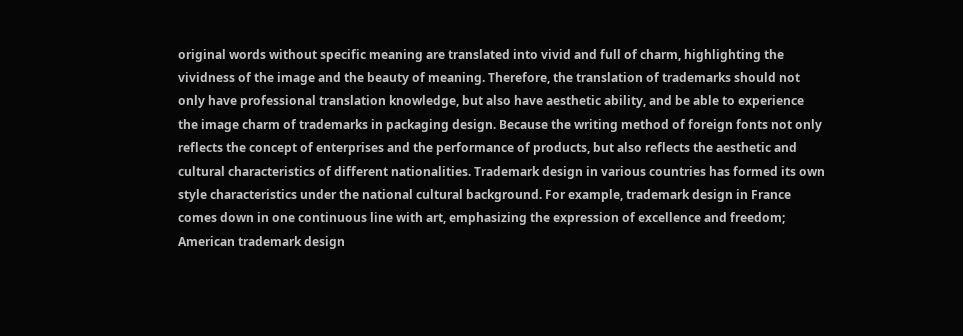original words without specific meaning are translated into vivid and full of charm, highlighting the vividness of the image and the beauty of meaning. Therefore, the translation of trademarks should not only have professional translation knowledge, but also have aesthetic ability, and be able to experience the image charm of trademarks in packaging design. Because the writing method of foreign fonts not only reflects the concept of enterprises and the performance of products, but also reflects the aesthetic and cultural characteristics of different nationalities. Trademark design in various countries has formed its own style characteristics under the national cultural background. For example, trademark design in France comes down in one continuous line with art, emphasizing the expression of excellence and freedom; American trademark design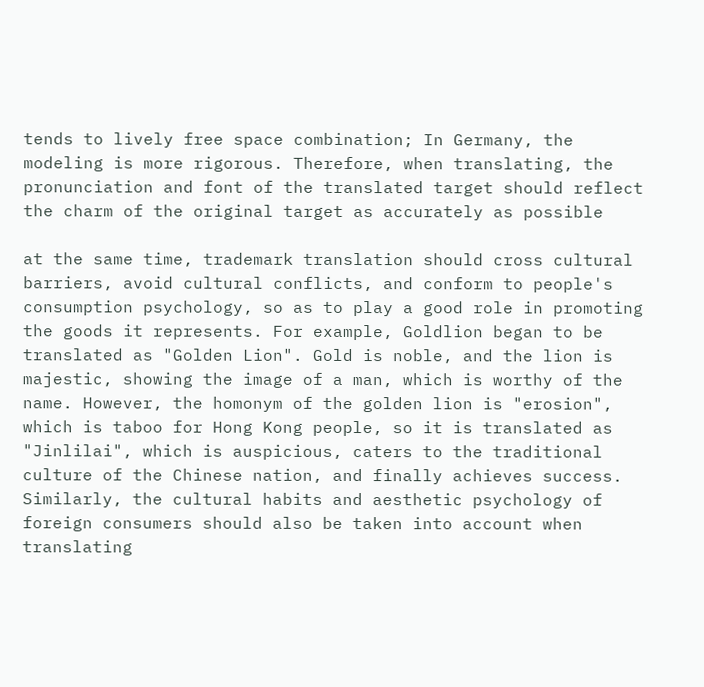tends to lively free space combination; In Germany, the modeling is more rigorous. Therefore, when translating, the pronunciation and font of the translated target should reflect the charm of the original target as accurately as possible

at the same time, trademark translation should cross cultural barriers, avoid cultural conflicts, and conform to people's consumption psychology, so as to play a good role in promoting the goods it represents. For example, Goldlion began to be translated as "Golden Lion". Gold is noble, and the lion is majestic, showing the image of a man, which is worthy of the name. However, the homonym of the golden lion is "erosion", which is taboo for Hong Kong people, so it is translated as "Jinlilai", which is auspicious, caters to the traditional culture of the Chinese nation, and finally achieves success. Similarly, the cultural habits and aesthetic psychology of foreign consumers should also be taken into account when translating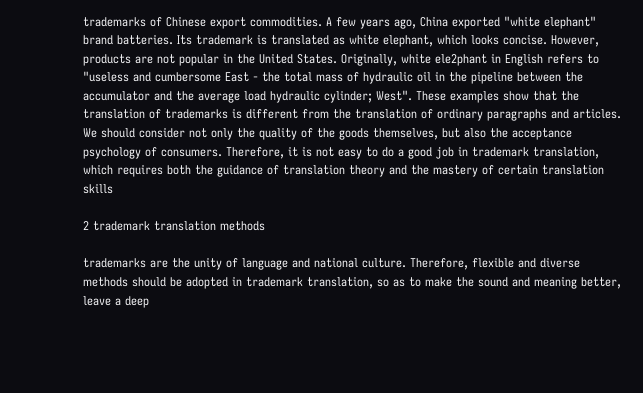trademarks of Chinese export commodities. A few years ago, China exported "white elephant" brand batteries. Its trademark is translated as white elephant, which looks concise. However, products are not popular in the United States. Originally, white ele2phant in English refers to "useless and cumbersome East - the total mass of hydraulic oil in the pipeline between the accumulator and the average load hydraulic cylinder; West". These examples show that the translation of trademarks is different from the translation of ordinary paragraphs and articles. We should consider not only the quality of the goods themselves, but also the acceptance psychology of consumers. Therefore, it is not easy to do a good job in trademark translation, which requires both the guidance of translation theory and the mastery of certain translation skills

2 trademark translation methods

trademarks are the unity of language and national culture. Therefore, flexible and diverse methods should be adopted in trademark translation, so as to make the sound and meaning better, leave a deep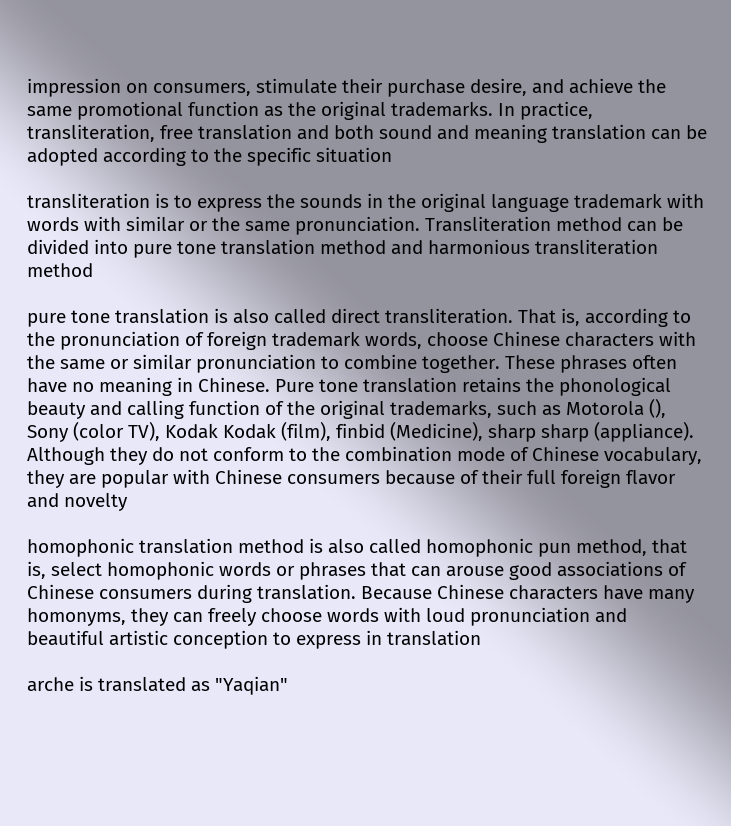impression on consumers, stimulate their purchase desire, and achieve the same promotional function as the original trademarks. In practice, transliteration, free translation and both sound and meaning translation can be adopted according to the specific situation

transliteration is to express the sounds in the original language trademark with words with similar or the same pronunciation. Transliteration method can be divided into pure tone translation method and harmonious transliteration method

pure tone translation is also called direct transliteration. That is, according to the pronunciation of foreign trademark words, choose Chinese characters with the same or similar pronunciation to combine together. These phrases often have no meaning in Chinese. Pure tone translation retains the phonological beauty and calling function of the original trademarks, such as Motorola (), Sony (color TV), Kodak Kodak (film), finbid (Medicine), sharp sharp (appliance). Although they do not conform to the combination mode of Chinese vocabulary, they are popular with Chinese consumers because of their full foreign flavor and novelty

homophonic translation method is also called homophonic pun method, that is, select homophonic words or phrases that can arouse good associations of Chinese consumers during translation. Because Chinese characters have many homonyms, they can freely choose words with loud pronunciation and beautiful artistic conception to express in translation

arche is translated as "Yaqian"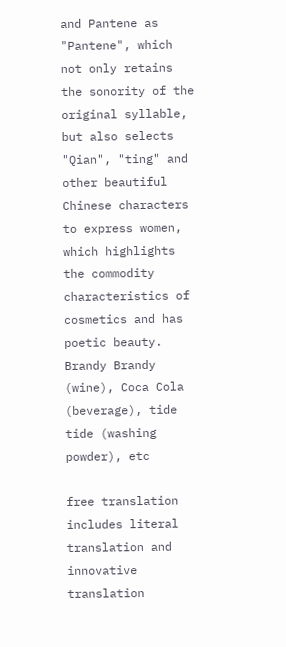and Pantene as "Pantene", which not only retains the sonority of the original syllable, but also selects "Qian", "ting" and other beautiful Chinese characters to express women, which highlights the commodity characteristics of cosmetics and has poetic beauty. Brandy Brandy (wine), Coca Cola (beverage), tide tide (washing powder), etc

free translation includes literal translation and innovative translation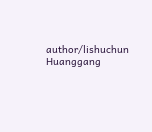author/lishuchun Huanggang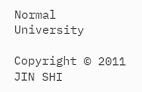Normal University

Copyright © 2011 JIN SHI